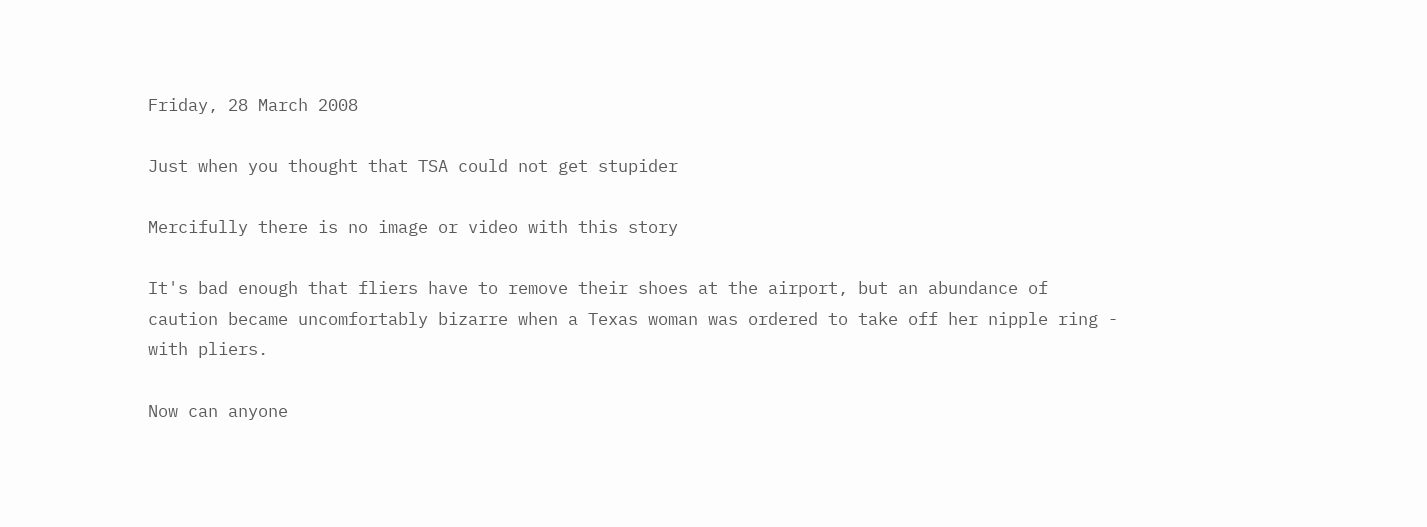Friday, 28 March 2008

Just when you thought that TSA could not get stupider

Mercifully there is no image or video with this story

It's bad enough that fliers have to remove their shoes at the airport, but an abundance of caution became uncomfortably bizarre when a Texas woman was ordered to take off her nipple ring - with pliers.

Now can anyone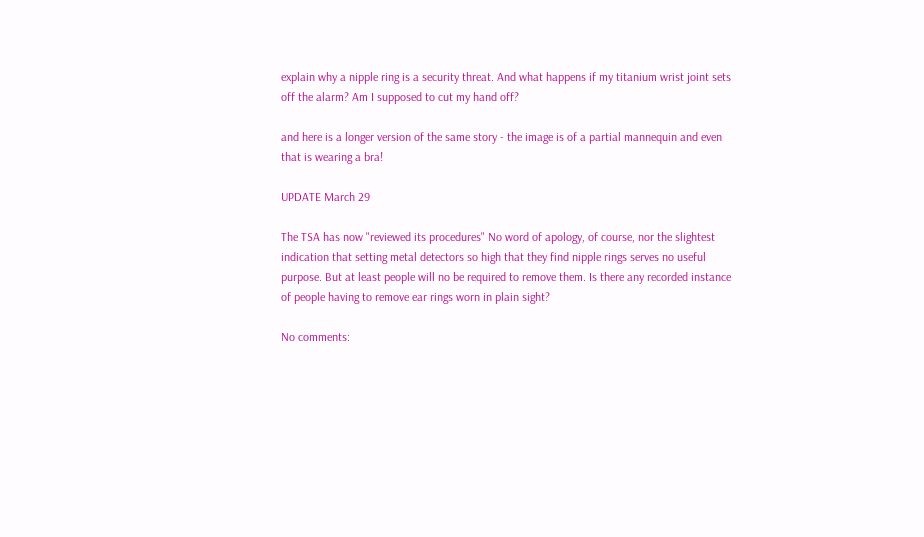explain why a nipple ring is a security threat. And what happens if my titanium wrist joint sets off the alarm? Am I supposed to cut my hand off?

and here is a longer version of the same story - the image is of a partial mannequin and even that is wearing a bra!

UPDATE March 29

The TSA has now "reviewed its procedures" No word of apology, of course, nor the slightest indication that setting metal detectors so high that they find nipple rings serves no useful purpose. But at least people will no be required to remove them. Is there any recorded instance of people having to remove ear rings worn in plain sight?

No comments: